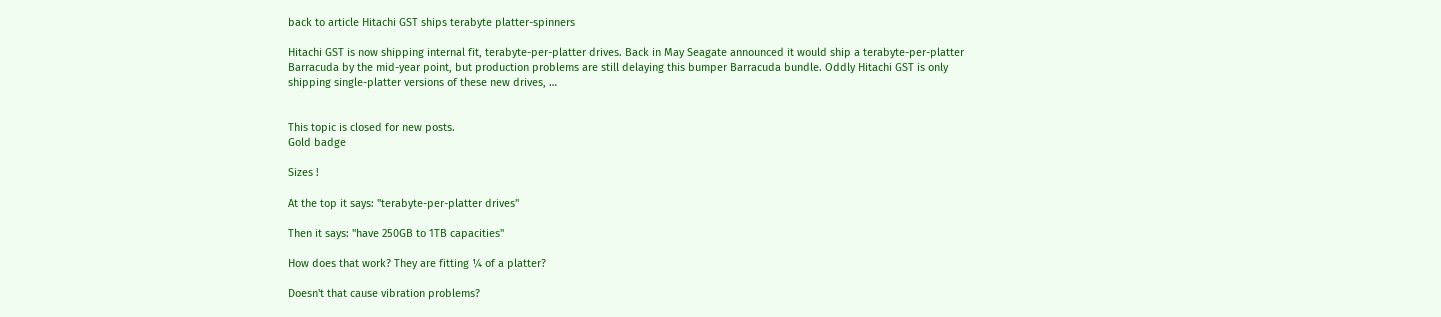back to article Hitachi GST ships terabyte platter-spinners

Hitachi GST is now shipping internal fit, terabyte-per-platter drives. Back in May Seagate announced it would ship a terabyte-per-platter Barracuda by the mid-year point, but production problems are still delaying this bumper Barracuda bundle. Oddly Hitachi GST is only shipping single-platter versions of these new drives, …


This topic is closed for new posts.
Gold badge

Sizes !

At the top it says: "terabyte-per-platter drives"

Then it says: "have 250GB to 1TB capacities"

How does that work? They are fitting ¼ of a platter?

Doesn't that cause vibration problems?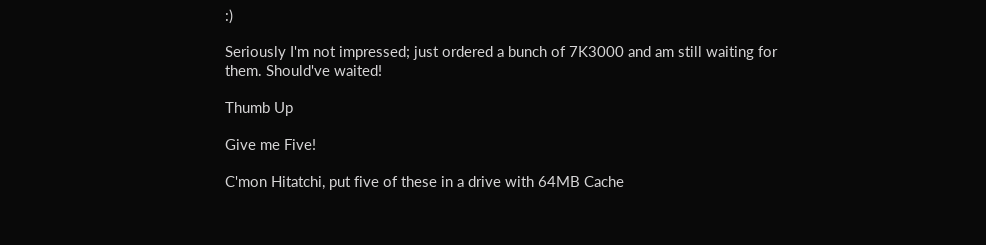:)

Seriously I'm not impressed; just ordered a bunch of 7K3000 and am still waiting for them. Should've waited!

Thumb Up

Give me Five!

C'mon Hitatchi, put five of these in a drive with 64MB Cache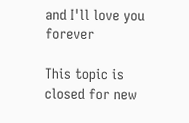and I'll love you forever

This topic is closed for new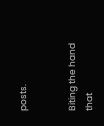posts.


Biting the hand that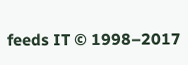feeds IT © 1998–2017